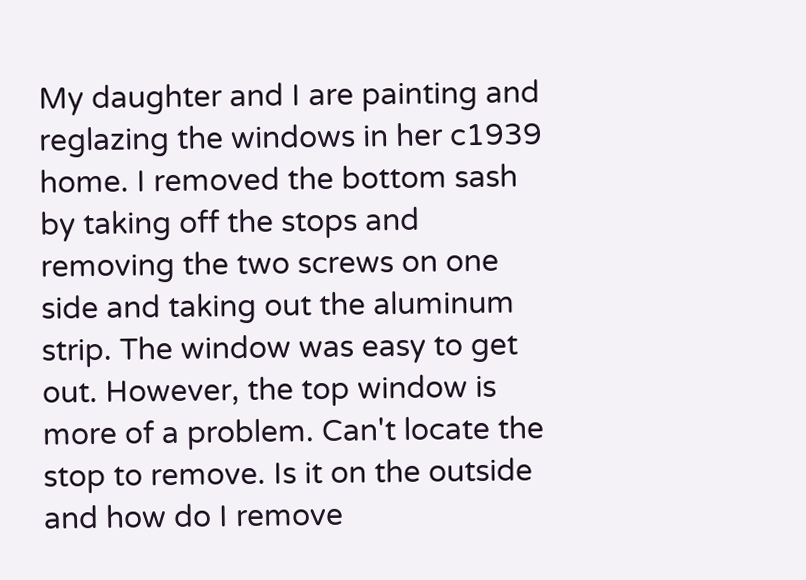My daughter and I are painting and reglazing the windows in her c1939 home. I removed the bottom sash by taking off the stops and removing the two screws on one side and taking out the aluminum strip. The window was easy to get out. However, the top window is more of a problem. Can't locate the stop to remove. Is it on the outside and how do I remove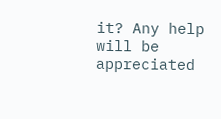it? Any help will be appreciated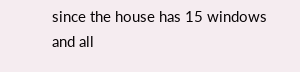since the house has 15 windows and all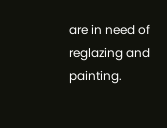are in need of reglazing and painting.